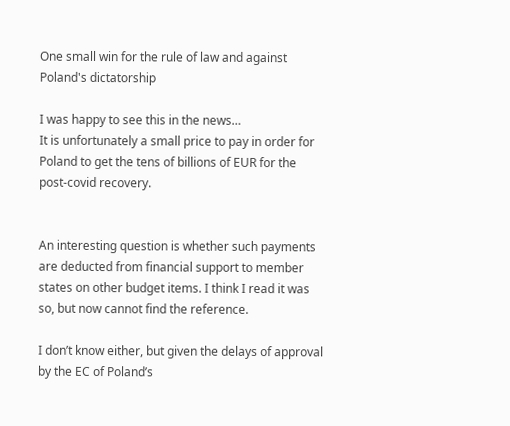One small win for the rule of law and against Poland's dictatorship

I was happy to see this in the news…
It is unfortunately a small price to pay in order for Poland to get the tens of billions of EUR for the post-covid recovery.


An interesting question is whether such payments are deducted from financial support to member states on other budget items. I think I read it was so, but now cannot find the reference.

I don’t know either, but given the delays of approval by the EC of Poland’s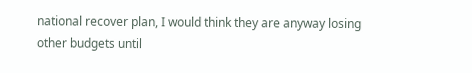national recover plan, I would think they are anyway losing other budgets until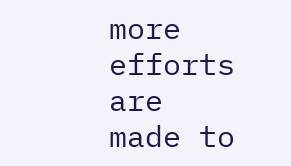more efforts are made to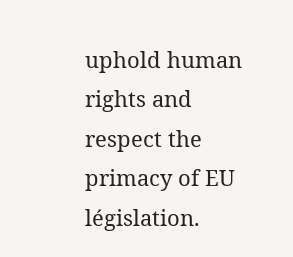uphold human rights and respect the primacy of EU législation.